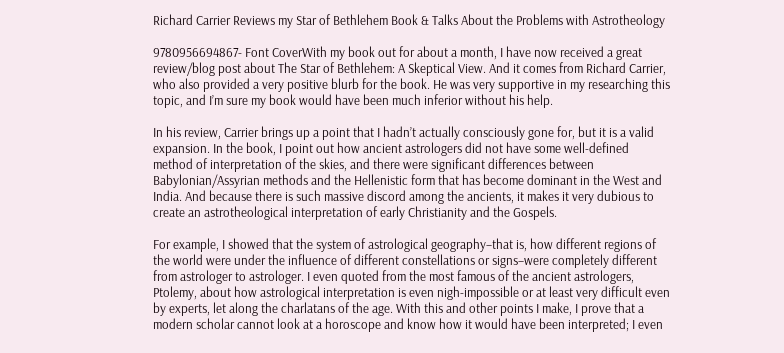Richard Carrier Reviews my Star of Bethlehem Book & Talks About the Problems with Astrotheology

9780956694867- Font CoverWith my book out for about a month, I have now received a great review/blog post about The Star of Bethlehem: A Skeptical View. And it comes from Richard Carrier, who also provided a very positive blurb for the book. He was very supportive in my researching this topic, and I’m sure my book would have been much inferior without his help.

In his review, Carrier brings up a point that I hadn’t actually consciously gone for, but it is a valid expansion. In the book, I point out how ancient astrologers did not have some well-defined method of interpretation of the skies, and there were significant differences between Babylonian/Assyrian methods and the Hellenistic form that has become dominant in the West and India. And because there is such massive discord among the ancients, it makes it very dubious to create an astrotheological interpretation of early Christianity and the Gospels.

For example, I showed that the system of astrological geography–that is, how different regions of the world were under the influence of different constellations or signs–were completely different from astrologer to astrologer. I even quoted from the most famous of the ancient astrologers, Ptolemy, about how astrological interpretation is even nigh-impossible or at least very difficult even by experts, let along the charlatans of the age. With this and other points I make, I prove that a modern scholar cannot look at a horoscope and know how it would have been interpreted; I even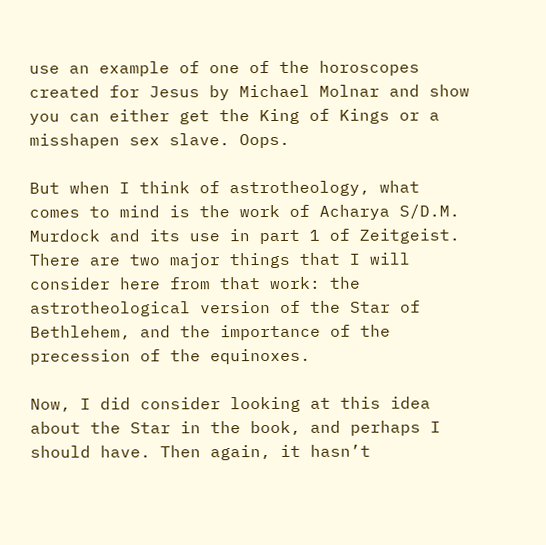use an example of one of the horoscopes created for Jesus by Michael Molnar and show you can either get the King of Kings or a misshapen sex slave. Oops.

But when I think of astrotheology, what comes to mind is the work of Acharya S/D.M. Murdock and its use in part 1 of Zeitgeist. There are two major things that I will consider here from that work: the astrotheological version of the Star of Bethlehem, and the importance of the precession of the equinoxes.

Now, I did consider looking at this idea about the Star in the book, and perhaps I should have. Then again, it hasn’t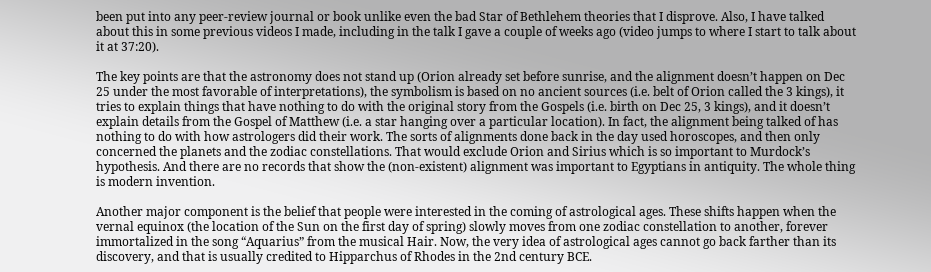been put into any peer-review journal or book unlike even the bad Star of Bethlehem theories that I disprove. Also, I have talked about this in some previous videos I made, including in the talk I gave a couple of weeks ago (video jumps to where I start to talk about it at 37:20).

The key points are that the astronomy does not stand up (Orion already set before sunrise, and the alignment doesn’t happen on Dec 25 under the most favorable of interpretations), the symbolism is based on no ancient sources (i.e. belt of Orion called the 3 kings), it tries to explain things that have nothing to do with the original story from the Gospels (i.e. birth on Dec 25, 3 kings), and it doesn’t explain details from the Gospel of Matthew (i.e. a star hanging over a particular location). In fact, the alignment being talked of has nothing to do with how astrologers did their work. The sorts of alignments done back in the day used horoscopes, and then only concerned the planets and the zodiac constellations. That would exclude Orion and Sirius which is so important to Murdock’s hypothesis. And there are no records that show the (non-existent) alignment was important to Egyptians in antiquity. The whole thing is modern invention.

Another major component is the belief that people were interested in the coming of astrological ages. These shifts happen when the vernal equinox (the location of the Sun on the first day of spring) slowly moves from one zodiac constellation to another, forever immortalized in the song “Aquarius” from the musical Hair. Now, the very idea of astrological ages cannot go back farther than its discovery, and that is usually credited to Hipparchus of Rhodes in the 2nd century BCE.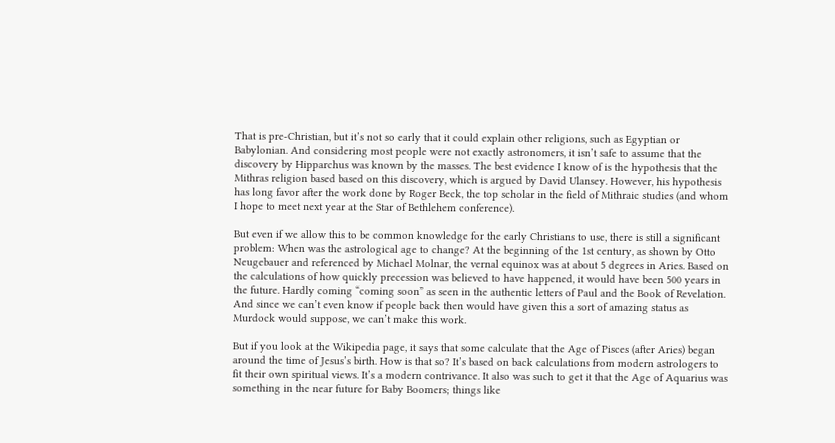That is pre-Christian, but it’s not so early that it could explain other religions, such as Egyptian or Babylonian. And considering most people were not exactly astronomers, it isn’t safe to assume that the discovery by Hipparchus was known by the masses. The best evidence I know of is the hypothesis that the Mithras religion based based on this discovery, which is argued by David Ulansey. However, his hypothesis has long favor after the work done by Roger Beck, the top scholar in the field of Mithraic studies (and whom I hope to meet next year at the Star of Bethlehem conference).

But even if we allow this to be common knowledge for the early Christians to use, there is still a significant problem: When was the astrological age to change? At the beginning of the 1st century, as shown by Otto Neugebauer and referenced by Michael Molnar, the vernal equinox was at about 5 degrees in Aries. Based on the calculations of how quickly precession was believed to have happened, it would have been 500 years in the future. Hardly coming “coming soon” as seen in the authentic letters of Paul and the Book of Revelation. And since we can’t even know if people back then would have given this a sort of amazing status as Murdock would suppose, we can’t make this work.

But if you look at the Wikipedia page, it says that some calculate that the Age of Pisces (after Aries) began around the time of Jesus’s birth. How is that so? It’s based on back calculations from modern astrologers to fit their own spiritual views. It’s a modern contrivance. It also was such to get it that the Age of Aquarius was something in the near future for Baby Boomers; things like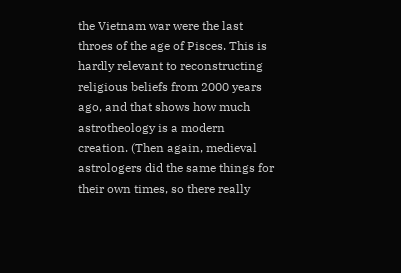the Vietnam war were the last throes of the age of Pisces. This is hardly relevant to reconstructing religious beliefs from 2000 years ago, and that shows how much astrotheology is a modern creation. (Then again, medieval astrologers did the same things for their own times, so there really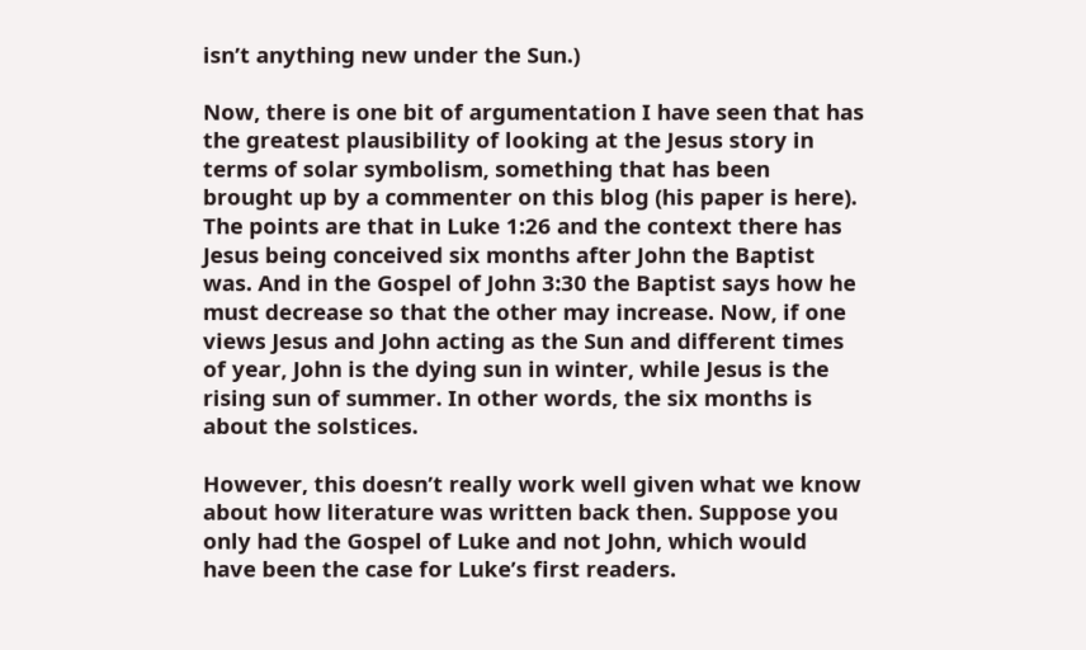isn’t anything new under the Sun.)

Now, there is one bit of argumentation I have seen that has the greatest plausibility of looking at the Jesus story in terms of solar symbolism, something that has been brought up by a commenter on this blog (his paper is here). The points are that in Luke 1:26 and the context there has Jesus being conceived six months after John the Baptist was. And in the Gospel of John 3:30 the Baptist says how he must decrease so that the other may increase. Now, if one views Jesus and John acting as the Sun and different times of year, John is the dying sun in winter, while Jesus is the rising sun of summer. In other words, the six months is about the solstices.

However, this doesn’t really work well given what we know about how literature was written back then. Suppose you only had the Gospel of Luke and not John, which would have been the case for Luke’s first readers.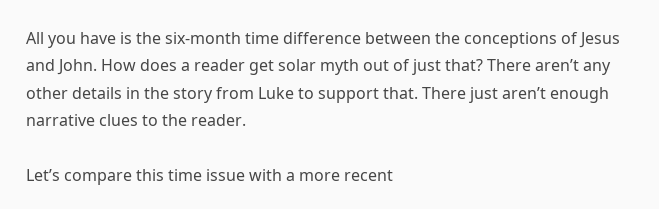All you have is the six-month time difference between the conceptions of Jesus and John. How does a reader get solar myth out of just that? There aren’t any other details in the story from Luke to support that. There just aren’t enough narrative clues to the reader.

Let’s compare this time issue with a more recent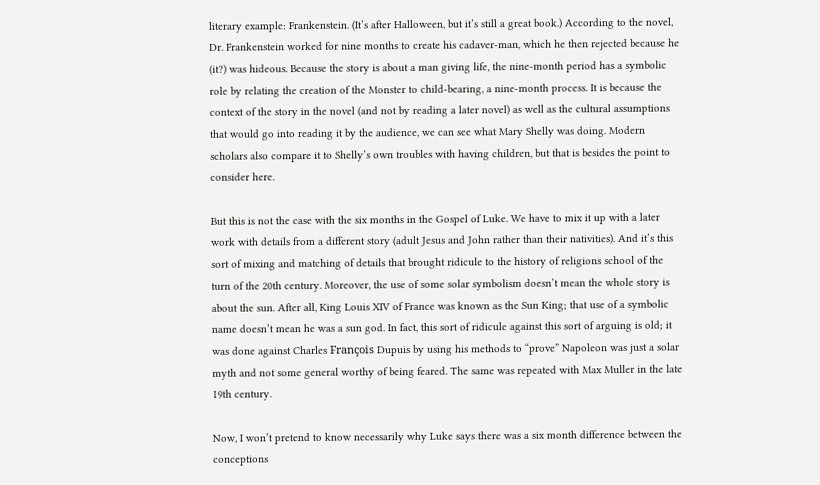literary example: Frankenstein. (It’s after Halloween, but it’s still a great book.) According to the novel, Dr. Frankenstein worked for nine months to create his cadaver-man, which he then rejected because he (it?) was hideous. Because the story is about a man giving life, the nine-month period has a symbolic role by relating the creation of the Monster to child-bearing, a nine-month process. It is because the context of the story in the novel (and not by reading a later novel) as well as the cultural assumptions that would go into reading it by the audience, we can see what Mary Shelly was doing. Modern scholars also compare it to Shelly’s own troubles with having children, but that is besides the point to consider here.

But this is not the case with the six months in the Gospel of Luke. We have to mix it up with a later work with details from a different story (adult Jesus and John rather than their nativities). And it’s this sort of mixing and matching of details that brought ridicule to the history of religions school of the turn of the 20th century. Moreover, the use of some solar symbolism doesn’t mean the whole story is about the sun. After all, King Louis XIV of France was known as the Sun King; that use of a symbolic name doesn’t mean he was a sun god. In fact, this sort of ridicule against this sort of arguing is old; it was done against Charles François Dupuis by using his methods to “prove” Napoleon was just a solar myth and not some general worthy of being feared. The same was repeated with Max Muller in the late 19th century.

Now, I won’t pretend to know necessarily why Luke says there was a six month difference between the conceptions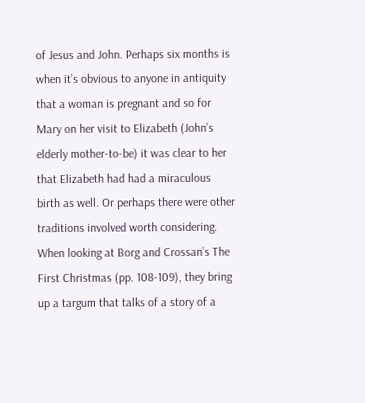of Jesus and John. Perhaps six months is when it’s obvious to anyone in antiquity that a woman is pregnant and so for Mary on her visit to Elizabeth (John’s elderly mother-to-be) it was clear to her that Elizabeth had had a miraculous birth as well. Or perhaps there were other traditions involved worth considering. When looking at Borg and Crossan’s The First Christmas (pp. 108-109), they bring up a targum that talks of a story of a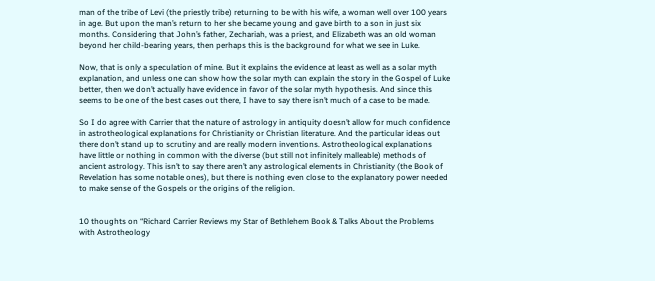man of the tribe of Levi (the priestly tribe) returning to be with his wife, a woman well over 100 years in age. But upon the man’s return to her she became young and gave birth to a son in just six months. Considering that John’s father, Zechariah, was a priest, and Elizabeth was an old woman beyond her child-bearing years, then perhaps this is the background for what we see in Luke.

Now, that is only a speculation of mine. But it explains the evidence at least as well as a solar myth explanation, and unless one can show how the solar myth can explain the story in the Gospel of Luke better, then we don’t actually have evidence in favor of the solar myth hypothesis. And since this seems to be one of the best cases out there, I have to say there isn’t much of a case to be made.

So I do agree with Carrier that the nature of astrology in antiquity doesn’t allow for much confidence in astrotheological explanations for Christianity or Christian literature. And the particular ideas out there don’t stand up to scrutiny and are really modern inventions. Astrotheological explanations have little or nothing in common with the diverse (but still not infinitely malleable) methods of ancient astrology. This isn’t to say there aren’t any astrological elements in Christianity (the Book of Revelation has some notable ones), but there is nothing even close to the explanatory power needed to make sense of the Gospels or the origins of the religion.


10 thoughts on “Richard Carrier Reviews my Star of Bethlehem Book & Talks About the Problems with Astrotheology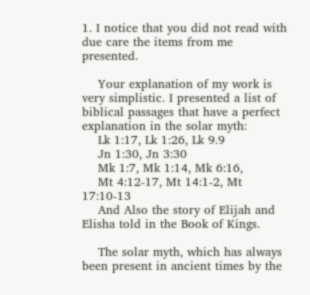1. I notice that you did not read with due care the items from me presented.

    Your explanation of my work is very simplistic. I presented a list of biblical passages that have a perfect explanation in the solar myth:
    Lk 1:17, Lk 1:26, Lk 9.9
    Jn 1:30, Jn 3:30
    Mk 1:7, Mk 1:14, Mk 6:16,
    Mt 4:12-17, Mt 14:1-2, Mt 17:10-13
    And Also the story of Elijah and Elisha told in the Book of Kings.

    The solar myth, which has always been present in ancient times by the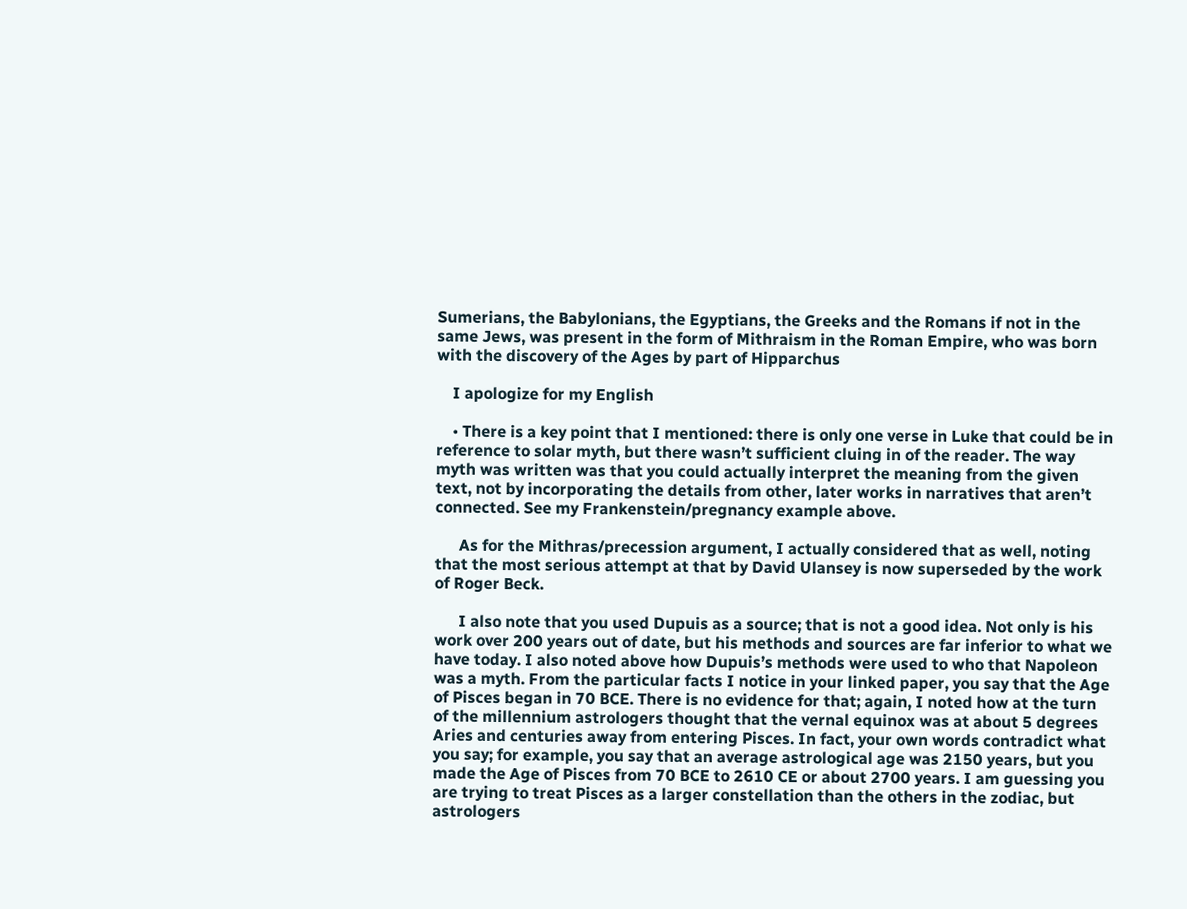Sumerians, the Babylonians, the Egyptians, the Greeks and the Romans if not in the same Jews, was present in the form of Mithraism in the Roman Empire, who was born with the discovery of the Ages by part of Hipparchus

    I apologize for my English

    • There is a key point that I mentioned: there is only one verse in Luke that could be in reference to solar myth, but there wasn’t sufficient cluing in of the reader. The way myth was written was that you could actually interpret the meaning from the given text, not by incorporating the details from other, later works in narratives that aren’t connected. See my Frankenstein/pregnancy example above.

      As for the Mithras/precession argument, I actually considered that as well, noting that the most serious attempt at that by David Ulansey is now superseded by the work of Roger Beck.

      I also note that you used Dupuis as a source; that is not a good idea. Not only is his work over 200 years out of date, but his methods and sources are far inferior to what we have today. I also noted above how Dupuis’s methods were used to who that Napoleon was a myth. From the particular facts I notice in your linked paper, you say that the Age of Pisces began in 70 BCE. There is no evidence for that; again, I noted how at the turn of the millennium astrologers thought that the vernal equinox was at about 5 degrees Aries and centuries away from entering Pisces. In fact, your own words contradict what you say; for example, you say that an average astrological age was 2150 years, but you made the Age of Pisces from 70 BCE to 2610 CE or about 2700 years. I am guessing you are trying to treat Pisces as a larger constellation than the others in the zodiac, but astrologers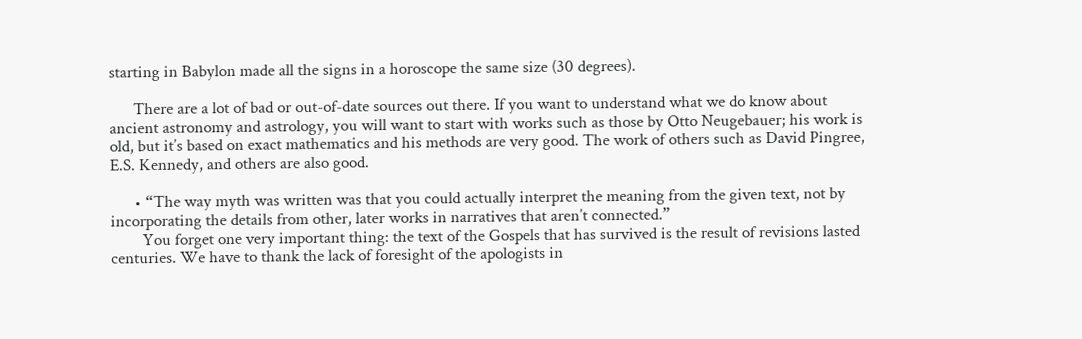starting in Babylon made all the signs in a horoscope the same size (30 degrees).

      There are a lot of bad or out-of-date sources out there. If you want to understand what we do know about ancient astronomy and astrology, you will want to start with works such as those by Otto Neugebauer; his work is old, but it’s based on exact mathematics and his methods are very good. The work of others such as David Pingree, E.S. Kennedy, and others are also good.

      • “The way myth was written was that you could actually interpret the meaning from the given text, not by incorporating the details from other, later works in narratives that aren’t connected.”
        You forget one very important thing: the text of the Gospels that has survived is the result of revisions lasted centuries. We have to thank the lack of foresight of the apologists in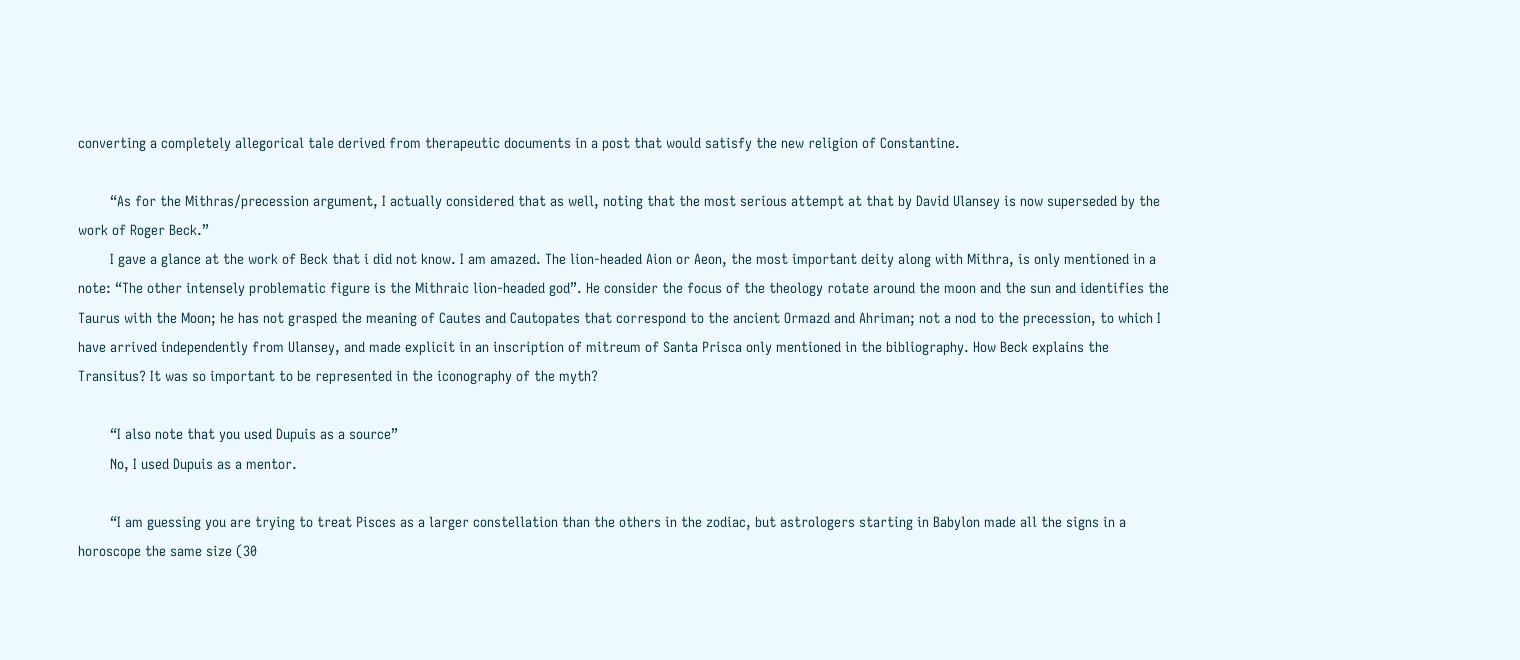converting a completely allegorical tale derived from therapeutic documents in a post that would satisfy the new religion of Constantine.

        “As for the Mithras/precession argument, I actually considered that as well, noting that the most serious attempt at that by David Ulansey is now superseded by the work of Roger Beck.”
        I gave a glance at the work of Beck that i did not know. I am amazed. The lion-headed Aion or Aeon, the most important deity along with Mithra, is only mentioned in a note: “The other intensely problematic figure is the Mithraic lion-headed god”. He consider the focus of the theology rotate around the moon and the sun and identifies the Taurus with the Moon; he has not grasped the meaning of Cautes and Cautopates that correspond to the ancient Ormazd and Ahriman; not a nod to the precession, to which I have arrived independently from Ulansey, and made explicit in an inscription of mitreum of Santa Prisca only mentioned in the bibliography. How Beck explains the Transitus? It was so important to be represented in the iconography of the myth?

        “I also note that you used Dupuis as a source”
        No, I used Dupuis as a mentor.

        “I am guessing you are trying to treat Pisces as a larger constellation than the others in the zodiac, but astrologers starting in Babylon made all the signs in a horoscope the same size (30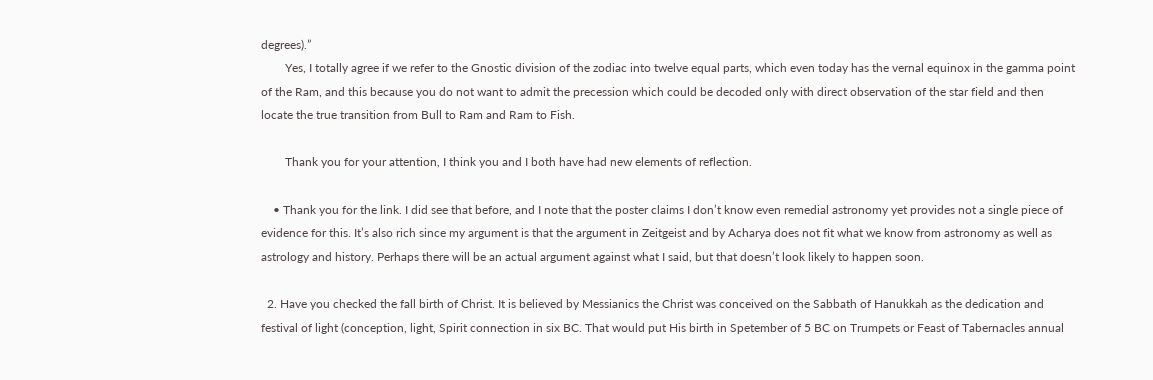degrees).”
        Yes, I totally agree if we refer to the Gnostic division of the zodiac into twelve equal parts, which even today has the vernal equinox in the gamma point of the Ram, and this because you do not want to admit the precession which could be decoded only with direct observation of the star field and then locate the true transition from Bull to Ram and Ram to Fish.

        Thank you for your attention, I think you and I both have had new elements of reflection.

    • Thank you for the link. I did see that before, and I note that the poster claims I don’t know even remedial astronomy yet provides not a single piece of evidence for this. It’s also rich since my argument is that the argument in Zeitgeist and by Acharya does not fit what we know from astronomy as well as astrology and history. Perhaps there will be an actual argument against what I said, but that doesn’t look likely to happen soon.

  2. Have you checked the fall birth of Christ. It is believed by Messianics the Christ was conceived on the Sabbath of Hanukkah as the dedication and festival of light (conception, light, Spirit connection in six BC. That would put His birth in Spetember of 5 BC on Trumpets or Feast of Tabernacles annual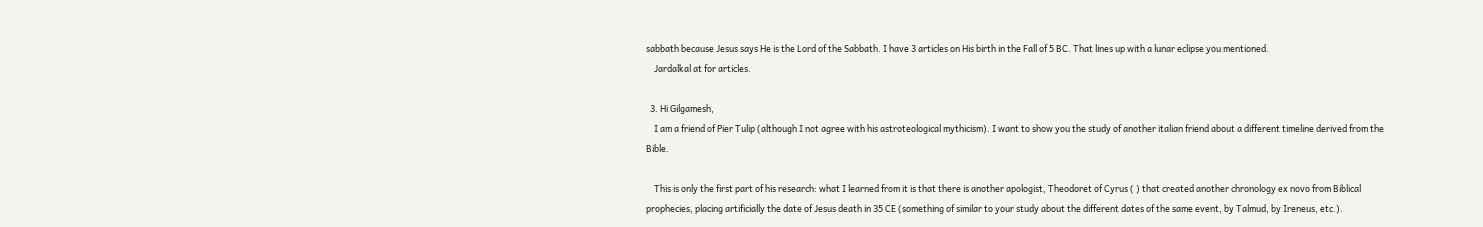sabbath because Jesus says He is the Lord of the Sabbath. I have 3 articles on His birth in the Fall of 5 BC. That lines up with a lunar eclipse you mentioned.
    Jardalkal at for articles.

  3. Hi Gilgamesh,
    I am a friend of Pier Tulip (although I not agree with his astroteological mythicism). I want to show you the study of another italian friend about a different timeline derived from the Bible.

    This is only the first part of his research: what I learned from it is that there is another apologist, Theodoret of Cyrus ( ) that created another chronology ex novo from Biblical prophecies, placing artificially the date of Jesus death in 35 CE (something of similar to your study about the different dates of the same event, by Talmud, by Ireneus, etc.).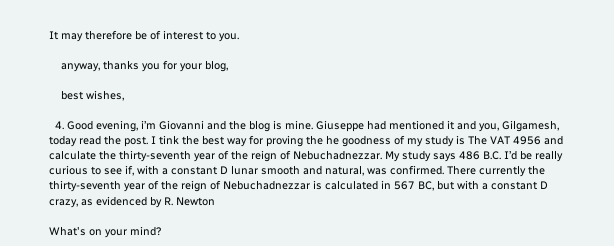It may therefore be of interest to you.

    anyway, thanks you for your blog,

    best wishes,

  4. Good evening, i’m Giovanni and the blog is mine. Giuseppe had mentioned it and you, Gilgamesh, today read the post. I tink the best way for proving the he goodness of my study is The VAT 4956 and calculate the thirty-seventh year of the reign of Nebuchadnezzar. My study says 486 B.C. I’d be really curious to see if, with a constant D lunar smooth and natural, was confirmed. There currently the thirty-seventh year of the reign of Nebuchadnezzar is calculated in 567 BC, but with a constant D crazy, as evidenced by R. Newton

What's on your mind?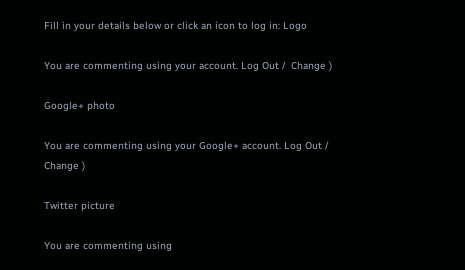Fill in your details below or click an icon to log in: Logo

You are commenting using your account. Log Out /  Change )

Google+ photo

You are commenting using your Google+ account. Log Out /  Change )

Twitter picture

You are commenting using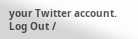your Twitter account. Log Out /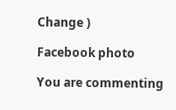Change )

Facebook photo

You are commenting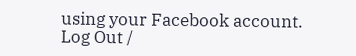using your Facebook account. Log Out /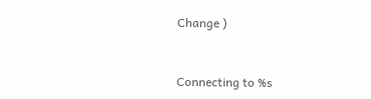Change )


Connecting to %s